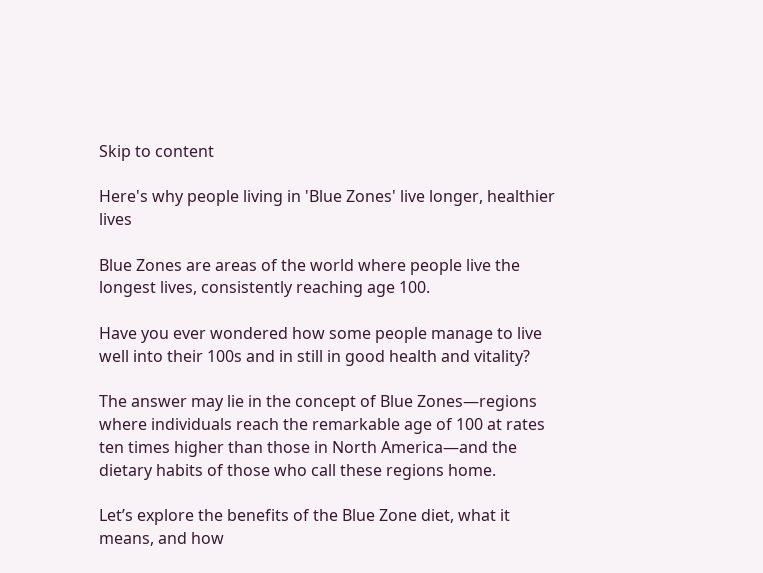Skip to content

Here's why people living in 'Blue Zones' live longer, healthier lives

Blue Zones are areas of the world where people live the longest lives, consistently reaching age 100.

Have you ever wondered how some people manage to live well into their 100s and in still in good health and vitality?

The answer may lie in the concept of Blue Zones—regions where individuals reach the remarkable age of 100 at rates ten times higher than those in North America—and the dietary habits of those who call these regions home.

Let’s explore the benefits of the Blue Zone diet, what it means, and how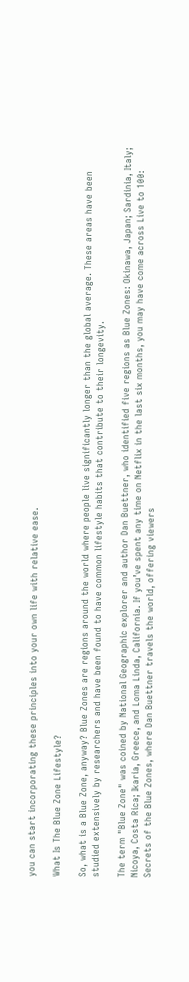you can start incorporating these principles into your own life with relative ease.

What Is The Blue Zone Lifestyle?

So, what is a Blue Zone, anyway? Blue Zones are regions around the world where people live significantly longer than the global average. These areas have been studied extensively by researchers and have been found to have common lifestyle habits that contribute to their longevity.

The term "Blue Zone" was coined by National Geographic explorer and author Dan Buettner, who identified five regions as Blue Zones: Okinawa, Japan; Sardinia, Italy; Nicoya, Costa Rica; Ikaria, Greece, and Loma Linda, California. If you’ve spent any time on Netflix in the last six months, you may have come across Live to 100: Secrets of the Blue Zones, where Dan Buettner travels the world, offering viewers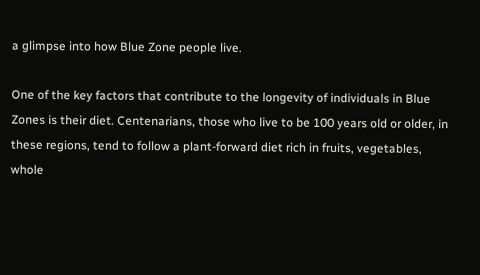a glimpse into how Blue Zone people live.

One of the key factors that contribute to the longevity of individuals in Blue Zones is their diet. Centenarians, those who live to be 100 years old or older, in these regions, tend to follow a plant-forward diet rich in fruits, vegetables, whole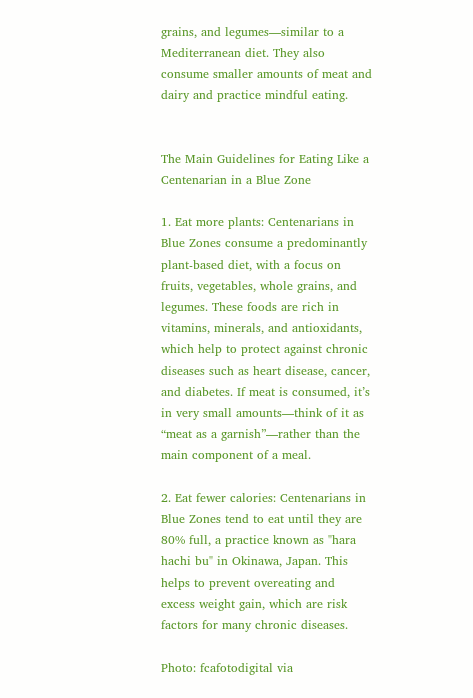grains, and legumes—similar to a Mediterranean diet. They also consume smaller amounts of meat and dairy and practice mindful eating.


The Main Guidelines for Eating Like a Centenarian in a Blue Zone

1. Eat more plants: Centenarians in Blue Zones consume a predominantly plant-based diet, with a focus on fruits, vegetables, whole grains, and legumes. These foods are rich in vitamins, minerals, and antioxidants, which help to protect against chronic diseases such as heart disease, cancer, and diabetes. If meat is consumed, it’s in very small amounts—think of it as “meat as a garnish”—rather than the main component of a meal.

2. Eat fewer calories: Centenarians in Blue Zones tend to eat until they are 80% full, a practice known as "hara hachi bu" in Okinawa, Japan. This helps to prevent overeating and excess weight gain, which are risk factors for many chronic diseases.

Photo: fcafotodigital via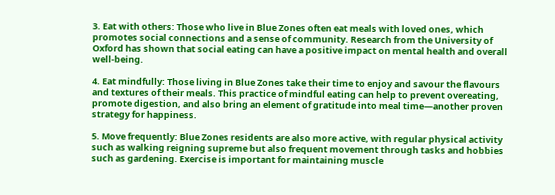3. Eat with others: Those who live in Blue Zones often eat meals with loved ones, which promotes social connections and a sense of community. Research from the University of Oxford has shown that social eating can have a positive impact on mental health and overall well-being.

4. Eat mindfully: Those living in Blue Zones take their time to enjoy and savour the flavours and textures of their meals. This practice of mindful eating can help to prevent overeating, promote digestion, and also bring an element of gratitude into meal time—another proven strategy for happiness.

5. Move frequently: Blue Zones residents are also more active, with regular physical activity such as walking reigning supreme but also frequent movement through tasks and hobbies such as gardening. Exercise is important for maintaining muscle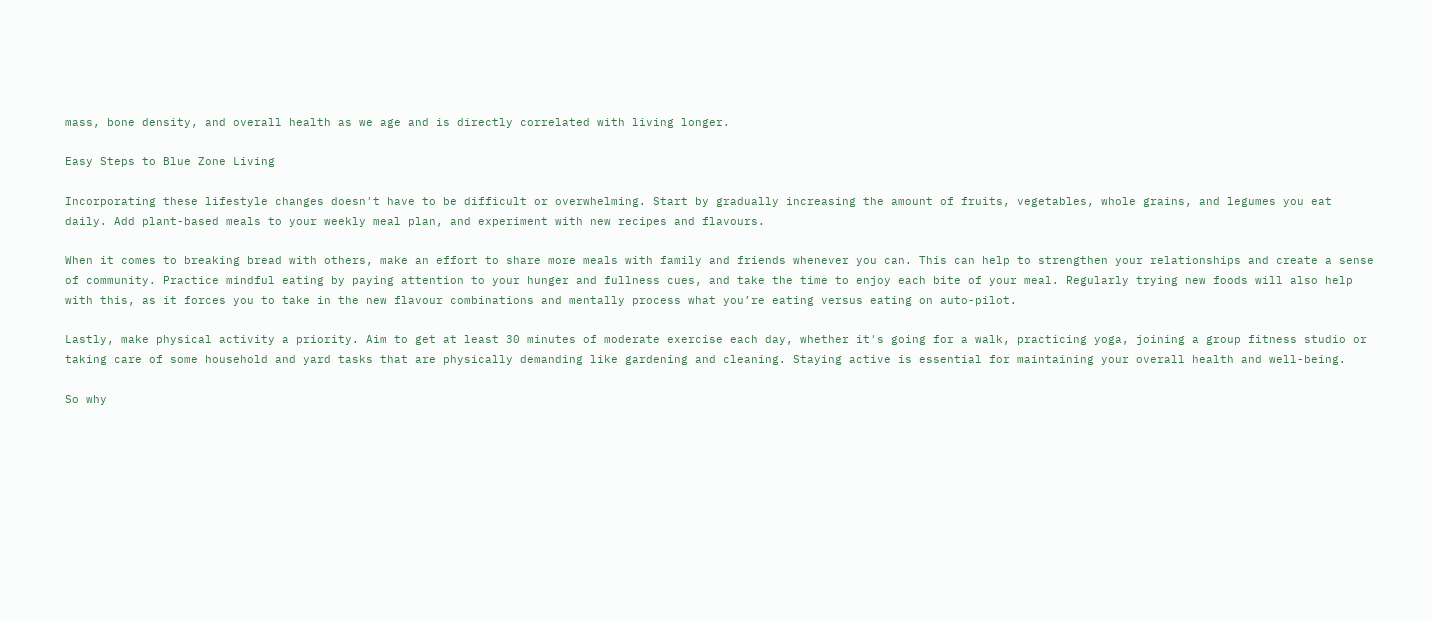mass, bone density, and overall health as we age and is directly correlated with living longer.

Easy Steps to Blue Zone Living

Incorporating these lifestyle changes doesn't have to be difficult or overwhelming. Start by gradually increasing the amount of fruits, vegetables, whole grains, and legumes you eat daily. Add plant-based meals to your weekly meal plan, and experiment with new recipes and flavours.

When it comes to breaking bread with others, make an effort to share more meals with family and friends whenever you can. This can help to strengthen your relationships and create a sense of community. Practice mindful eating by paying attention to your hunger and fullness cues, and take the time to enjoy each bite of your meal. Regularly trying new foods will also help with this, as it forces you to take in the new flavour combinations and mentally process what you’re eating versus eating on auto-pilot.

Lastly, make physical activity a priority. Aim to get at least 30 minutes of moderate exercise each day, whether it's going for a walk, practicing yoga, joining a group fitness studio or taking care of some household and yard tasks that are physically demanding like gardening and cleaning. Staying active is essential for maintaining your overall health and well-being.

So why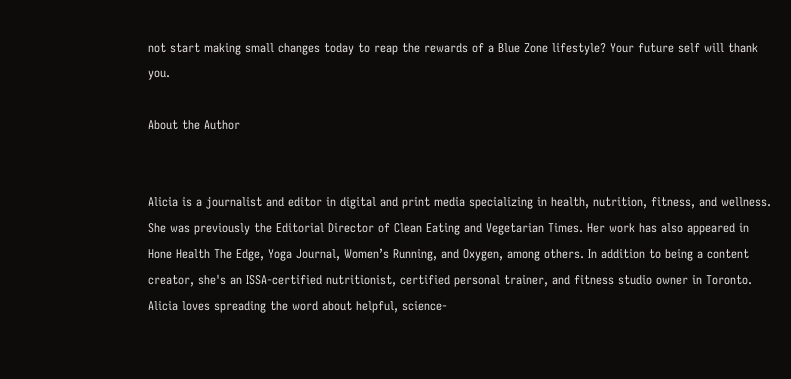not start making small changes today to reap the rewards of a Blue Zone lifestyle? Your future self will thank you.

About the Author


Alicia is a journalist and editor in digital and print media specializing in health, nutrition, fitness, and wellness. She was previously the Editorial Director of Clean Eating and Vegetarian Times. Her work has also appeared in Hone Health The Edge, Yoga Journal, Women’s Running, and Oxygen, among others. In addition to being a content creator, she's an ISSA-certified nutritionist, certified personal trainer, and fitness studio owner in Toronto. Alicia loves spreading the word about helpful, science-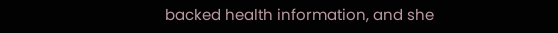backed health information, and she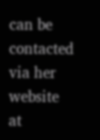can be contacted via her website at